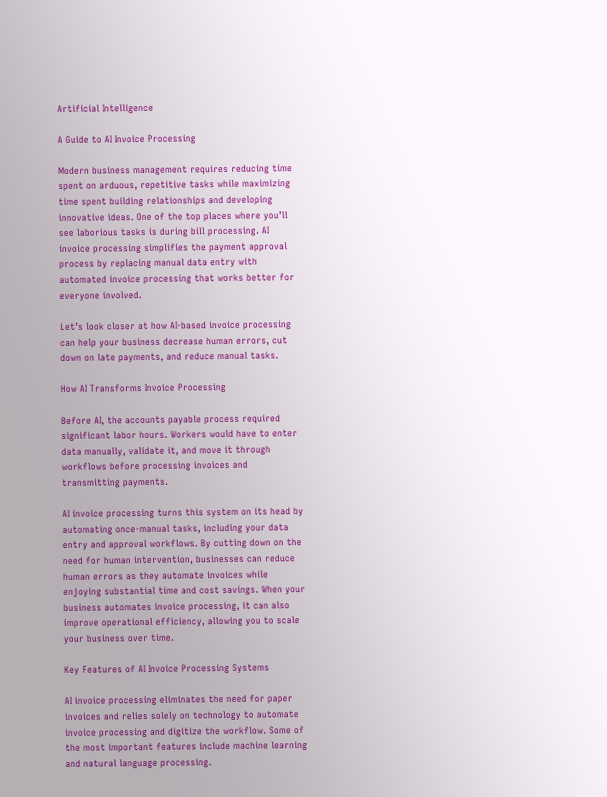Artificial Intelligence

A Guide to AI Invoice Processing

Modern business management requires reducing time spent on arduous, repetitive tasks while maximizing time spent building relationships and developing innovative ideas. One of the top places where you’ll see laborious tasks is during bill processing. AI invoice processing simplifies the payment approval process by replacing manual data entry with automated invoice processing that works better for everyone involved.

Let’s look closer at how AI-based invoice processing can help your business decrease human errors, cut down on late payments, and reduce manual tasks.

How AI Transforms Invoice Processing

Before AI, the accounts payable process required significant labor hours. Workers would have to enter data manually, validate it, and move it through workflows before processing invoices and transmitting payments.

AI invoice processing turns this system on its head by automating once-manual tasks, including your data entry and approval workflows. By cutting down on the need for human intervention, businesses can reduce human errors as they automate invoices while enjoying substantial time and cost savings. When your business automates invoice processing, it can also improve operational efficiency, allowing you to scale your business over time.

Key Features of AI Invoice Processing Systems

AI invoice processing eliminates the need for paper invoices and relies solely on technology to automate invoice processing and digitize the workflow. Some of the most important features include machine learning and natural language processing.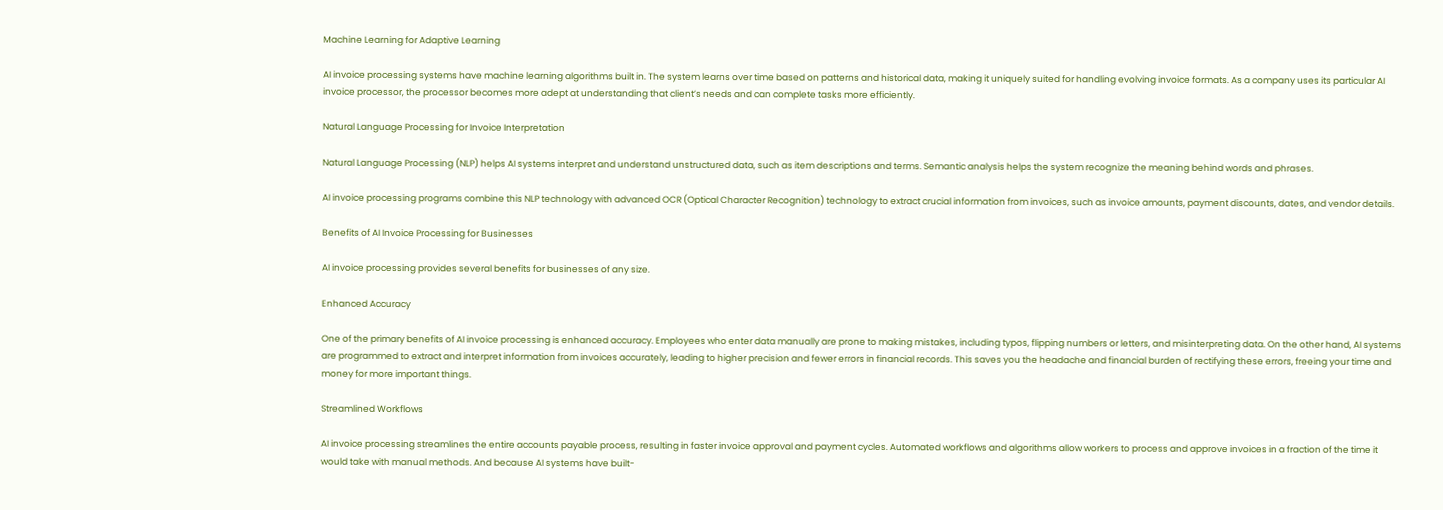Machine Learning for Adaptive Learning

AI invoice processing systems have machine learning algorithms built in. The system learns over time based on patterns and historical data, making it uniquely suited for handling evolving invoice formats. As a company uses its particular AI invoice processor, the processor becomes more adept at understanding that client’s needs and can complete tasks more efficiently.

Natural Language Processing for Invoice Interpretation

Natural Language Processing (NLP) helps AI systems interpret and understand unstructured data, such as item descriptions and terms. Semantic analysis helps the system recognize the meaning behind words and phrases.

AI invoice processing programs combine this NLP technology with advanced OCR (Optical Character Recognition) technology to extract crucial information from invoices, such as invoice amounts, payment discounts, dates, and vendor details.

Benefits of AI Invoice Processing for Businesses

AI invoice processing provides several benefits for businesses of any size.

Enhanced Accuracy

One of the primary benefits of AI invoice processing is enhanced accuracy. Employees who enter data manually are prone to making mistakes, including typos, flipping numbers or letters, and misinterpreting data. On the other hand, AI systems are programmed to extract and interpret information from invoices accurately, leading to higher precision and fewer errors in financial records. This saves you the headache and financial burden of rectifying these errors, freeing your time and money for more important things.

Streamlined Workflows

AI invoice processing streamlines the entire accounts payable process, resulting in faster invoice approval and payment cycles. Automated workflows and algorithms allow workers to process and approve invoices in a fraction of the time it would take with manual methods. And because AI systems have built-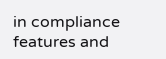in compliance features and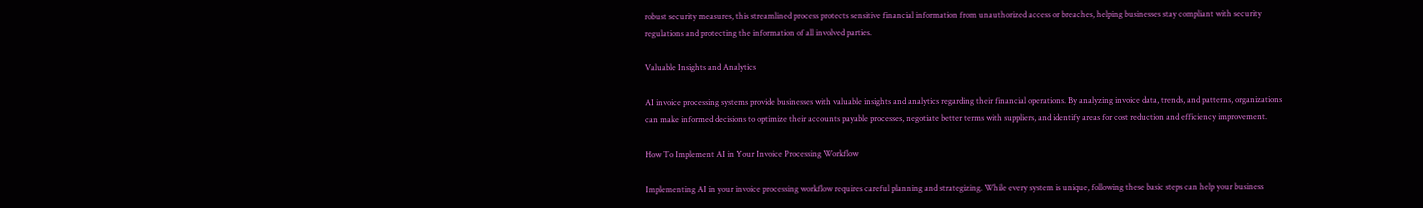robust security measures, this streamlined process protects sensitive financial information from unauthorized access or breaches, helping businesses stay compliant with security regulations and protecting the information of all involved parties.

Valuable Insights and Analytics

AI invoice processing systems provide businesses with valuable insights and analytics regarding their financial operations. By analyzing invoice data, trends, and patterns, organizations can make informed decisions to optimize their accounts payable processes, negotiate better terms with suppliers, and identify areas for cost reduction and efficiency improvement.

How To Implement AI in Your Invoice Processing Workflow

Implementing AI in your invoice processing workflow requires careful planning and strategizing. While every system is unique, following these basic steps can help your business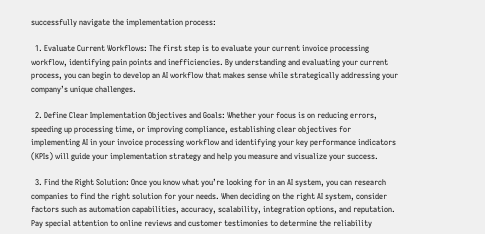successfully navigate the implementation process:

  1. Evaluate Current Workflows: The first step is to evaluate your current invoice processing workflow, identifying pain points and inefficiencies. By understanding and evaluating your current process, you can begin to develop an AI workflow that makes sense while strategically addressing your company’s unique challenges.

  2. Define Clear Implementation Objectives and Goals: Whether your focus is on reducing errors, speeding up processing time, or improving compliance, establishing clear objectives for implementing AI in your invoice processing workflow and identifying your key performance indicators (KPIs) will guide your implementation strategy and help you measure and visualize your success.

  3. Find the Right Solution: Once you know what you’re looking for in an AI system, you can research companies to find the right solution for your needs. When deciding on the right AI system, consider factors such as automation capabilities, accuracy, scalability, integration options, and reputation. Pay special attention to online reviews and customer testimonies to determine the reliability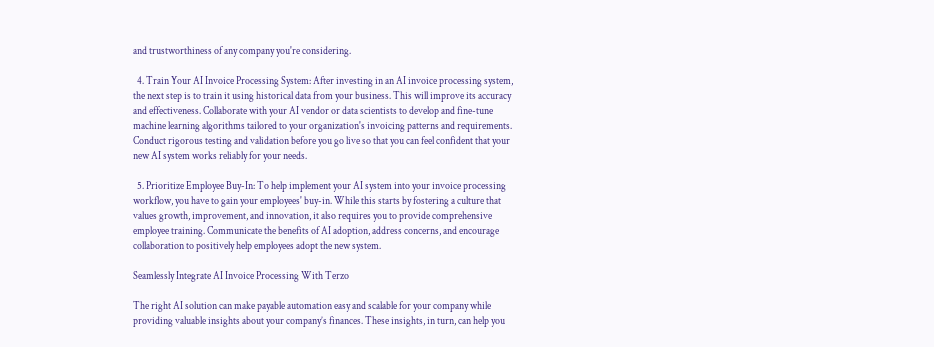and trustworthiness of any company you're considering.

  4. Train Your AI Invoice Processing System: After investing in an AI invoice processing system, the next step is to train it using historical data from your business. This will improve its accuracy and effectiveness. Collaborate with your AI vendor or data scientists to develop and fine-tune machine learning algorithms tailored to your organization's invoicing patterns and requirements. Conduct rigorous testing and validation before you go live so that you can feel confident that your new AI system works reliably for your needs.

  5. Prioritize Employee Buy-In: To help implement your AI system into your invoice processing workflow, you have to gain your employees' buy-in. While this starts by fostering a culture that values growth, improvement, and innovation, it also requires you to provide comprehensive employee training. Communicate the benefits of AI adoption, address concerns, and encourage collaboration to positively help employees adopt the new system.

Seamlessly Integrate AI Invoice Processing With Terzo

The right AI solution can make payable automation easy and scalable for your company while providing valuable insights about your company’s finances. These insights, in turn, can help you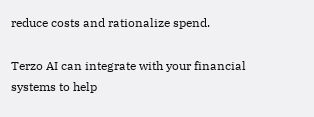reduce costs and rationalize spend.

Terzo AI can integrate with your financial systems to help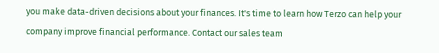you make data-driven decisions about your finances. It's time to learn how Terzo can help your company improve financial performance. Contact our sales team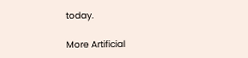today.

More Artificial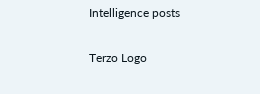Intelligence posts

Terzo Logo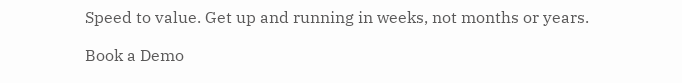Speed to value. Get up and running in weeks, not months or years.

Book a Demo